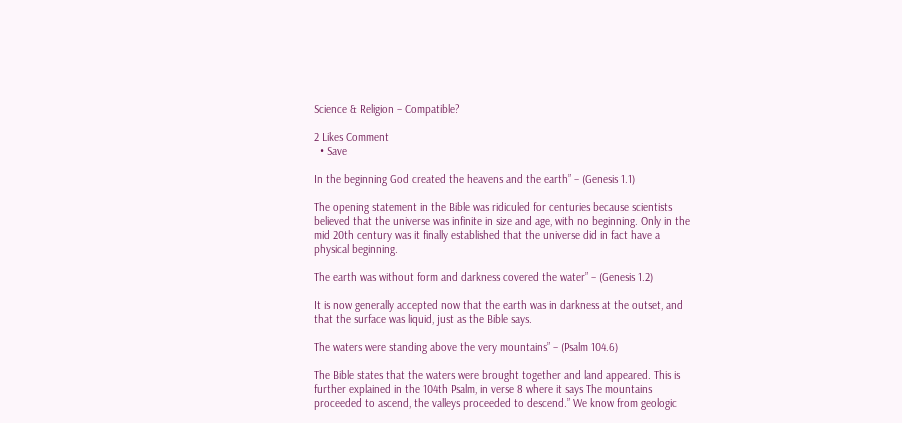Science & Religion – Compatible?

2 Likes Comment
  • Save

In the beginning God created the heavens and the earth” – (Genesis 1.1)

The opening statement in the Bible was ridiculed for centuries because scientists believed that the universe was infinite in size and age, with no beginning. Only in the mid 20th century was it finally established that the universe did in fact have a physical beginning.

The earth was without form and darkness covered the water” – (Genesis 1.2)

It is now generally accepted now that the earth was in darkness at the outset, and that the surface was liquid, just as the Bible says.

The waters were standing above the very mountains” – (Psalm 104.6)

The Bible states that the waters were brought together and land appeared. This is further explained in the 104th Psalm, in verse 8 where it says The mountains proceeded to ascend, the valleys proceeded to descend.” We know from geologic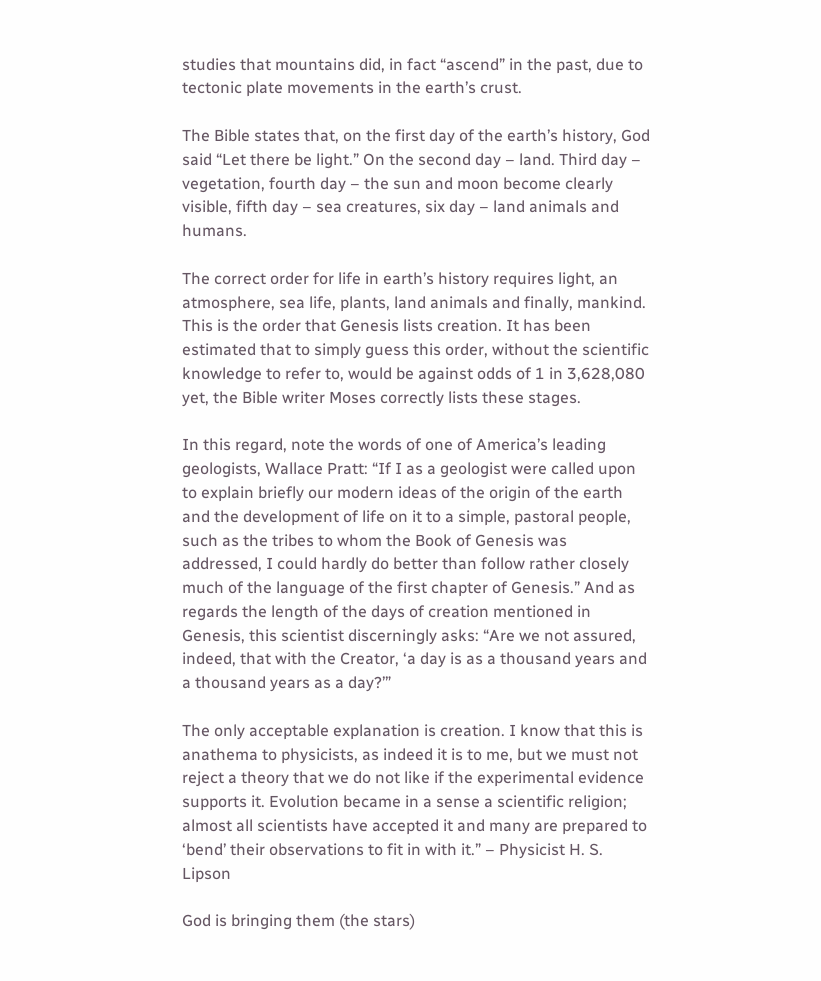studies that mountains did, in fact “ascend” in the past, due to tectonic plate movements in the earth’s crust.

The Bible states that, on the first day of the earth’s history, God said “Let there be light.” On the second day – land. Third day – vegetation, fourth day – the sun and moon become clearly visible, fifth day – sea creatures, six day – land animals and humans.

The correct order for life in earth’s history requires light, an atmosphere, sea life, plants, land animals and finally, mankind. This is the order that Genesis lists creation. It has been estimated that to simply guess this order, without the scientific knowledge to refer to, would be against odds of 1 in 3,628,080 yet, the Bible writer Moses correctly lists these stages.

In this regard, note the words of one of America’s leading geologists, Wallace Pratt: “If I as a geologist were called upon to explain briefly our modern ideas of the origin of the earth and the development of life on it to a simple, pastoral people, such as the tribes to whom the Book of Genesis was addressed, I could hardly do better than follow rather closely much of the language of the first chapter of Genesis.” And as regards the length of the days of creation mentioned in Genesis, this scientist discerningly asks: “Are we not assured, indeed, that with the Creator, ‘a day is as a thousand years and a thousand years as a day?’”

The only acceptable explanation is creation. I know that this is anathema to physicists, as indeed it is to me, but we must not reject a theory that we do not like if the experimental evidence supports it. Evolution became in a sense a scientific religion; almost all scientists have accepted it and many are prepared to ‘bend’ their observations to fit in with it.” – Physicist H. S. Lipson

God is bringing them (the stars)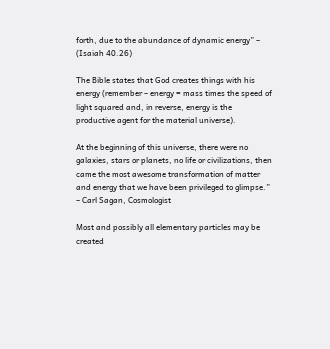forth, due to the abundance of dynamic energy” – (Isaiah 40.26)

The Bible states that God creates things with his energy (remember – energy = mass times the speed of light squared and, in reverse, energy is the productive agent for the material universe).

At the beginning of this universe, there were no galaxies, stars or planets, no life or civilizations, then came the most awesome transformation of matter and energy that we have been privileged to glimpse.” – Carl Sagan, Cosmologist

Most and possibly all elementary particles may be created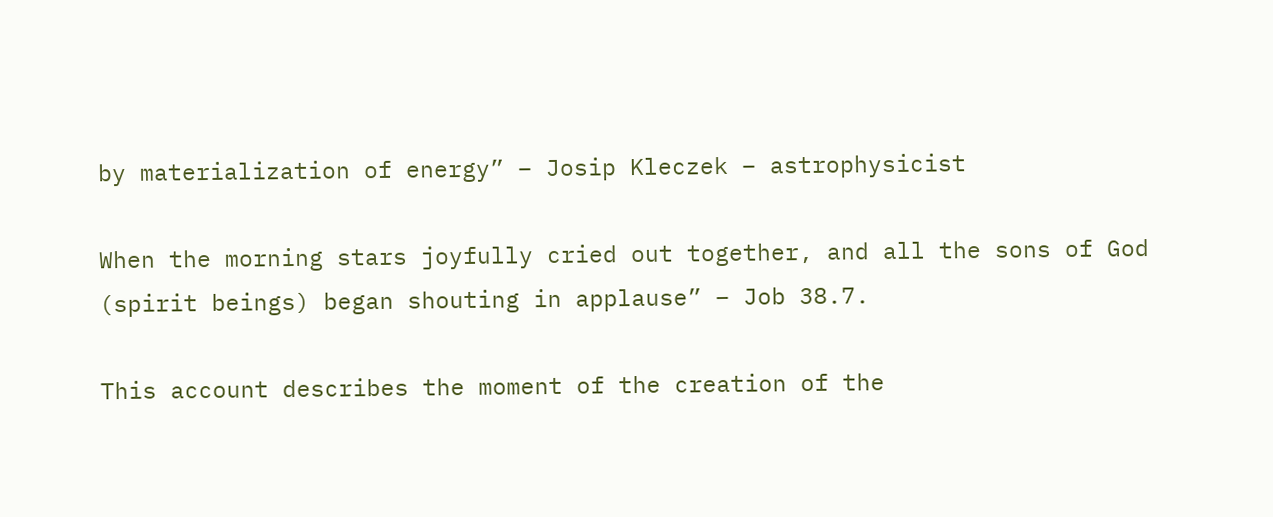by materialization of energy” – Josip Kleczek – astrophysicist

When the morning stars joyfully cried out together, and all the sons of God (spirit beings) began shouting in applause” – Job 38.7.

This account describes the moment of the creation of the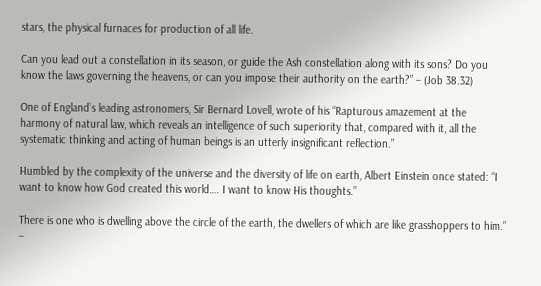stars, the physical furnaces for production of all life.

Can you lead out a constellation in its season, or guide the Ash constellation along with its sons? Do you know the laws governing the heavens, or can you impose their authority on the earth?” – (Job 38.32)

One of England’s leading astronomers, Sir Bernard Lovell, wrote of his “Rapturous amazement at the harmony of natural law, which reveals an intelligence of such superiority that, compared with it, all the systematic thinking and acting of human beings is an utterly insignificant reflection.”

Humbled by the complexity of the universe and the diversity of life on earth, Albert Einstein once stated: “I want to know how God created this world…. I want to know His thoughts.”

There is one who is dwelling above the circle of the earth, the dwellers of which are like grasshoppers to him.” –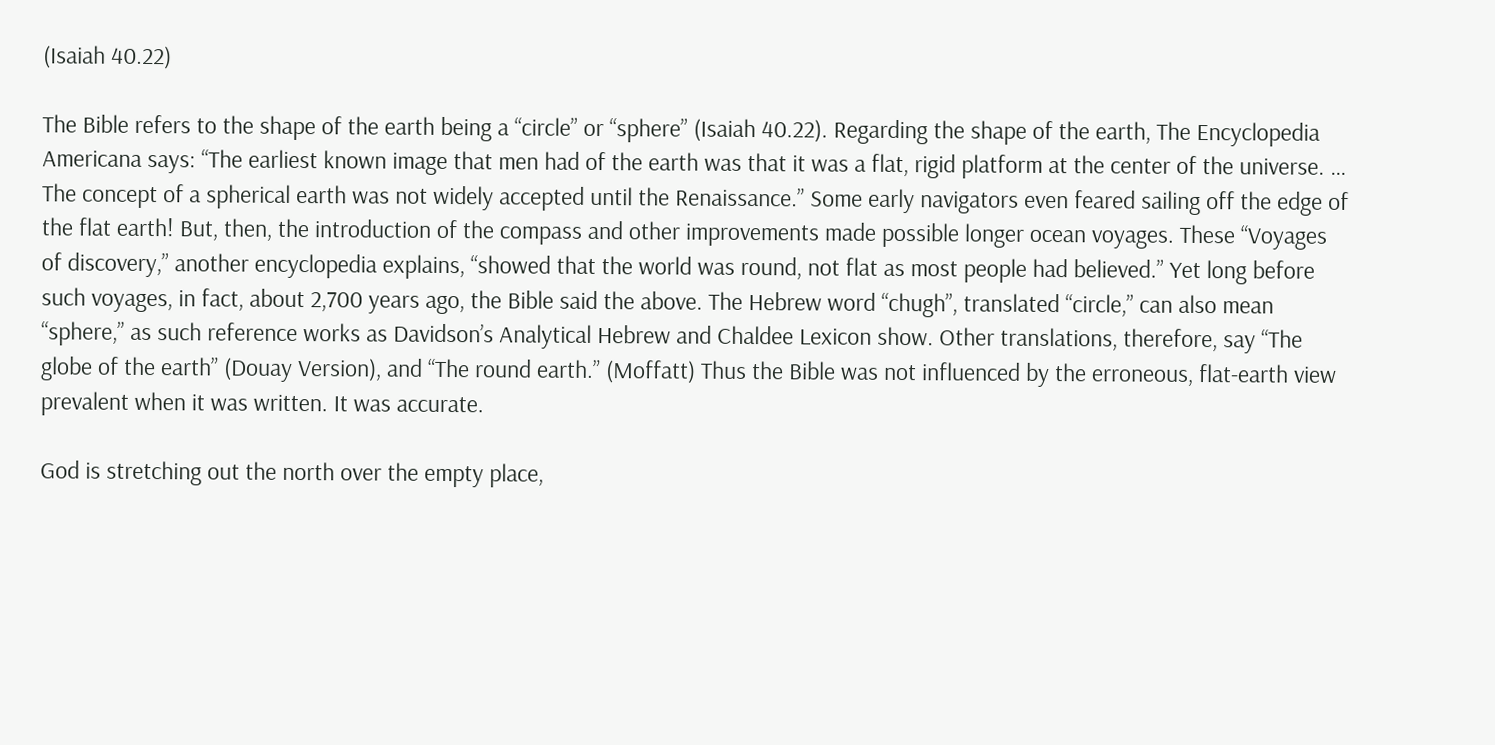(Isaiah 40.22)

The Bible refers to the shape of the earth being a “circle” or “sphere” (Isaiah 40.22). Regarding the shape of the earth, The Encyclopedia Americana says: “The earliest known image that men had of the earth was that it was a flat, rigid platform at the center of the universe. … The concept of a spherical earth was not widely accepted until the Renaissance.” Some early navigators even feared sailing off the edge of the flat earth! But, then, the introduction of the compass and other improvements made possible longer ocean voyages. These “Voyages of discovery,” another encyclopedia explains, “showed that the world was round, not flat as most people had believed.” Yet long before such voyages, in fact, about 2,700 years ago, the Bible said the above. The Hebrew word “chugh”, translated “circle,” can also mean “sphere,” as such reference works as Davidson’s Analytical Hebrew and Chaldee Lexicon show. Other translations, therefore, say “The globe of the earth” (Douay Version), and “The round earth.” (Moffatt) Thus the Bible was not influenced by the erroneous, flat-earth view prevalent when it was written. It was accurate.

God is stretching out the north over the empty place,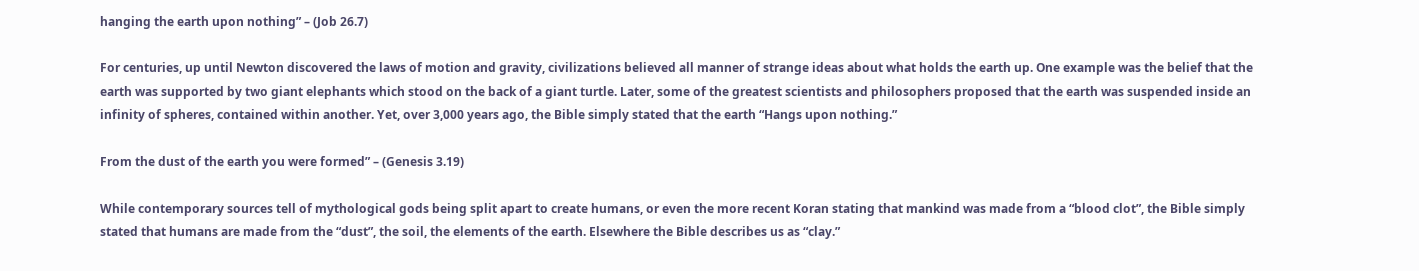hanging the earth upon nothing” – (Job 26.7)

For centuries, up until Newton discovered the laws of motion and gravity, civilizations believed all manner of strange ideas about what holds the earth up. One example was the belief that the earth was supported by two giant elephants which stood on the back of a giant turtle. Later, some of the greatest scientists and philosophers proposed that the earth was suspended inside an infinity of spheres, contained within another. Yet, over 3,000 years ago, the Bible simply stated that the earth “Hangs upon nothing.”

From the dust of the earth you were formed” – (Genesis 3.19)

While contemporary sources tell of mythological gods being split apart to create humans, or even the more recent Koran stating that mankind was made from a “blood clot”, the Bible simply stated that humans are made from the “dust”, the soil, the elements of the earth. Elsewhere the Bible describes us as “clay.”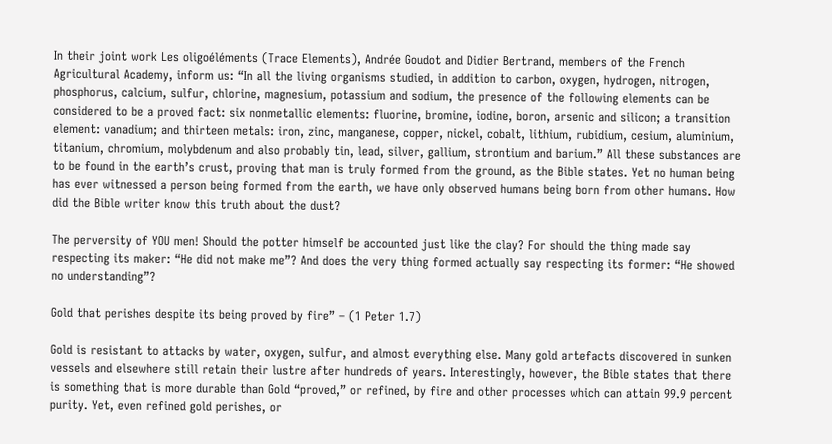In their joint work Les oligoéléments (Trace Elements), Andrée Goudot and Didier Bertrand, members of the French Agricultural Academy, inform us: “In all the living organisms studied, in addition to carbon, oxygen, hydrogen, nitrogen, phosphorus, calcium, sulfur, chlorine, magnesium, potassium and sodium, the presence of the following elements can be considered to be a proved fact: six nonmetallic elements: fluorine, bromine, iodine, boron, arsenic and silicon; a transition element: vanadium; and thirteen metals: iron, zinc, manganese, copper, nickel, cobalt, lithium, rubidium, cesium, aluminium, titanium, chromium, molybdenum and also probably tin, lead, silver, gallium, strontium and barium.” All these substances are to be found in the earth’s crust, proving that man is truly formed from the ground, as the Bible states. Yet no human being has ever witnessed a person being formed from the earth, we have only observed humans being born from other humans. How did the Bible writer know this truth about the dust?

The perversity of YOU men! Should the potter himself be accounted just like the clay? For should the thing made say respecting its maker: “He did not make me”? And does the very thing formed actually say respecting its former: “He showed no understanding”?

Gold that perishes despite its being proved by fire” – (1 Peter 1.7)

Gold is resistant to attacks by water, oxygen, sulfur, and almost everything else. Many gold artefacts discovered in sunken vessels and elsewhere still retain their lustre after hundreds of years. Interestingly, however, the Bible states that there is something that is more durable than Gold “proved,” or refined, by fire and other processes which can attain 99.9 percent purity. Yet, even refined gold perishes, or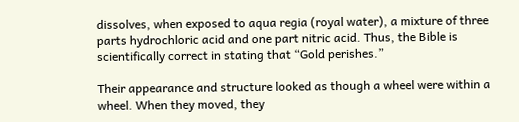dissolves, when exposed to aqua regia (royal water), a mixture of three parts hydrochloric acid and one part nitric acid. Thus, the Bible is scientifically correct in stating that “Gold perishes.”

Their appearance and structure looked as though a wheel were within a wheel. When they moved, they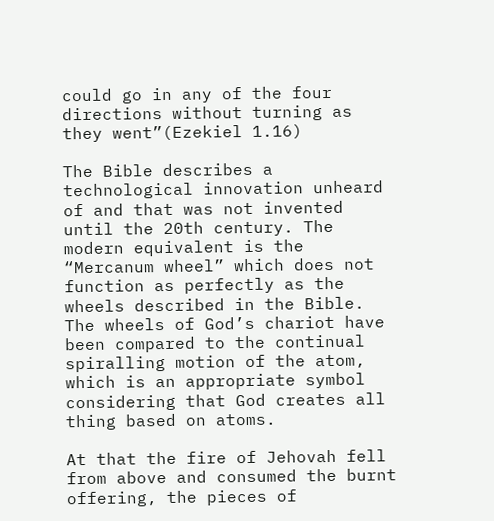could go in any of the four directions without turning as they went”(Ezekiel 1.16)

The Bible describes a technological innovation unheard of and that was not invented until the 20th century. The modern equivalent is the “Mercanum wheel” which does not function as perfectly as the wheels described in the Bible. The wheels of God’s chariot have been compared to the continual spiralling motion of the atom, which is an appropriate symbol considering that God creates all thing based on atoms.

At that the fire of Jehovah fell from above and consumed the burnt offering, the pieces of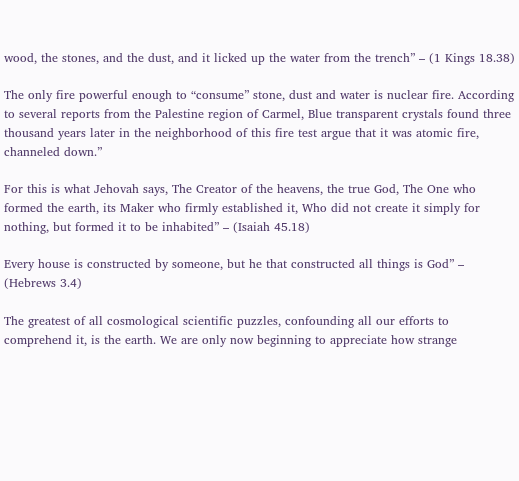wood, the stones, and the dust, and it licked up the water from the trench” – (1 Kings 18.38)

The only fire powerful enough to “consume” stone, dust and water is nuclear fire. According to several reports from the Palestine region of Carmel, Blue transparent crystals found three thousand years later in the neighborhood of this fire test argue that it was atomic fire, channeled down.”

For this is what Jehovah says, The Creator of the heavens, the true God, The One who formed the earth, its Maker who firmly established it, Who did not create it simply for nothing, but formed it to be inhabited” – (Isaiah 45.18)

Every house is constructed by someone, but he that constructed all things is God” – (Hebrews 3.4)

The greatest of all cosmological scientific puzzles, confounding all our efforts to comprehend it, is the earth. We are only now beginning to appreciate how strange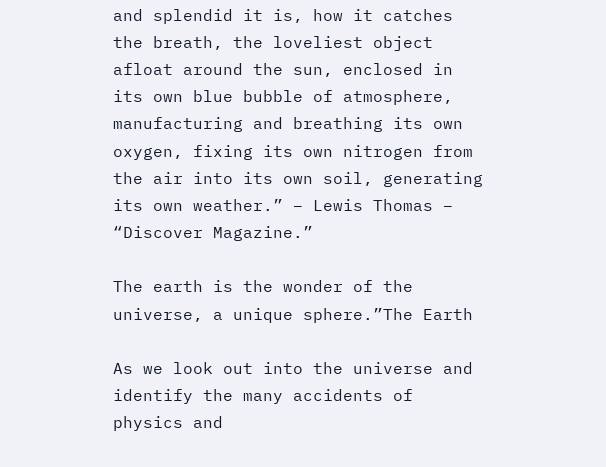and splendid it is, how it catches the breath, the loveliest object afloat around the sun, enclosed in its own blue bubble of atmosphere, manufacturing and breathing its own oxygen, fixing its own nitrogen from the air into its own soil, generating its own weather.” – Lewis Thomas – “Discover Magazine.”

The earth is the wonder of the universe, a unique sphere.”The Earth

As we look out into the universe and identify the many accidents of physics and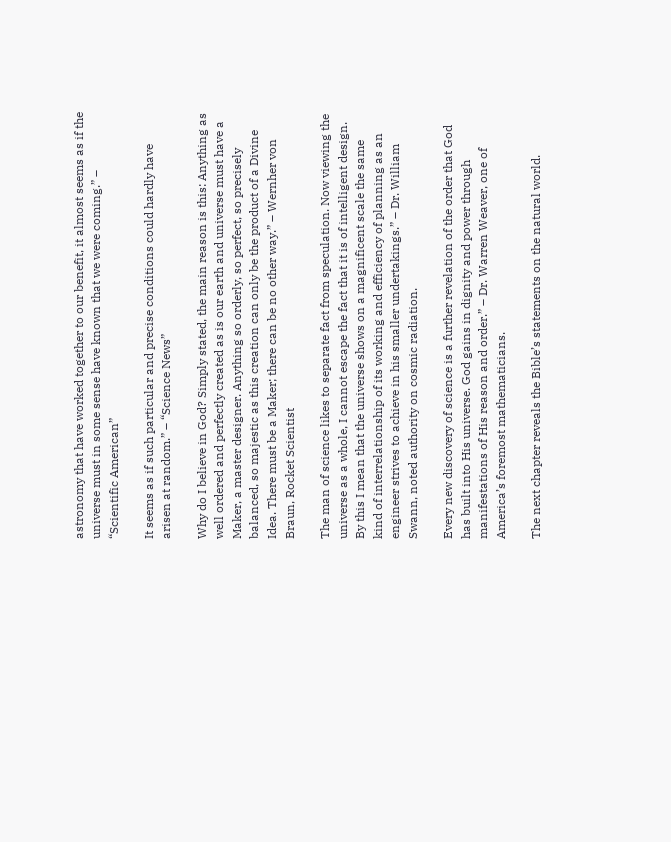astronomy that have worked together to our benefit, it almost seems as if the universe must in some sense have known that we were coming.” – “Scientific American”

It seems as if such particular and precise conditions could hardly have arisen at random.” – “Science News”

Why do I believe in God? Simply stated, the main reason is this: Anything as well ordered and perfectly created as is our earth and universe must have a Maker, a master designer. Anything so orderly, so perfect, so precisely balanced, so majestic as this creation can only be the product of a Divine Idea. There must be a Maker; there can be no other way.” – Wernher von Braun, Rocket Scientist

The man of science likes to separate fact from speculation. Now viewing the universe as a whole, I cannot escape the fact that it is of intelligent design. By this I mean that the universe shows on a magnificent scale the same kind of interrelationship of its working and efficiency of planning as an engineer strives to achieve in his smaller undertakings.” – Dr. William Swann, noted authority on cosmic radiation.

Every new discovery of science is a further revelation of the order that God has built into His universe. God gains in dignity and power through manifestations of His reason and order.” – Dr. Warren Weaver, one of America’s foremost mathematicians.

The next chapter reveals the Bible’s statements on the natural world.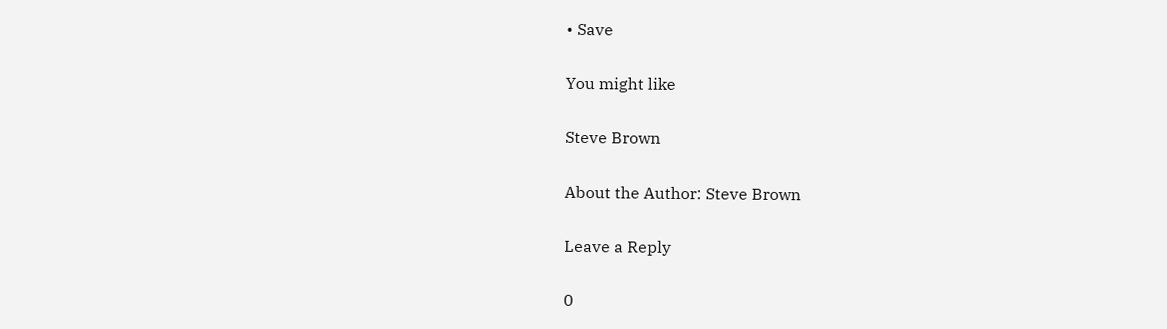• Save

You might like

Steve Brown

About the Author: Steve Brown

Leave a Reply

0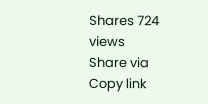Shares 724 views
Share via
Copy link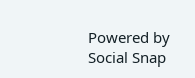Powered by Social Snap